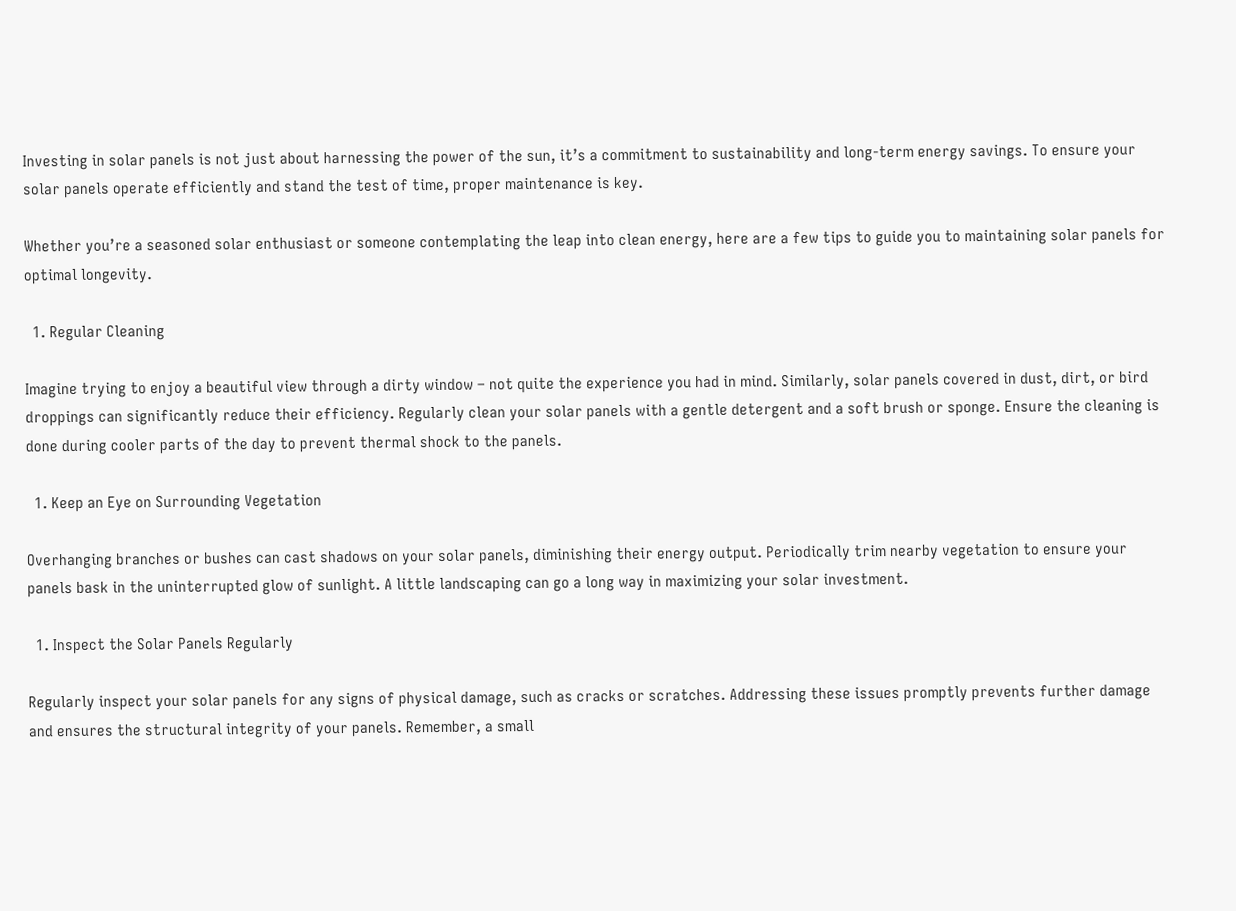Investing in solar panels is not just about harnessing the power of the sun, it’s a commitment to sustainability and long-term energy savings. To ensure your solar panels operate efficiently and stand the test of time, proper maintenance is key.

Whether you’re a seasoned solar enthusiast or someone contemplating the leap into clean energy, here are a few tips to guide you to maintaining solar panels for optimal longevity.

  1. Regular Cleaning

Imagine trying to enjoy a beautiful view through a dirty window – not quite the experience you had in mind. Similarly, solar panels covered in dust, dirt, or bird droppings can significantly reduce their efficiency. Regularly clean your solar panels with a gentle detergent and a soft brush or sponge. Ensure the cleaning is done during cooler parts of the day to prevent thermal shock to the panels.

  1. Keep an Eye on Surrounding Vegetation

Overhanging branches or bushes can cast shadows on your solar panels, diminishing their energy output. Periodically trim nearby vegetation to ensure your panels bask in the uninterrupted glow of sunlight. A little landscaping can go a long way in maximizing your solar investment.

  1. Inspect the Solar Panels Regularly

Regularly inspect your solar panels for any signs of physical damage, such as cracks or scratches. Addressing these issues promptly prevents further damage and ensures the structural integrity of your panels. Remember, a small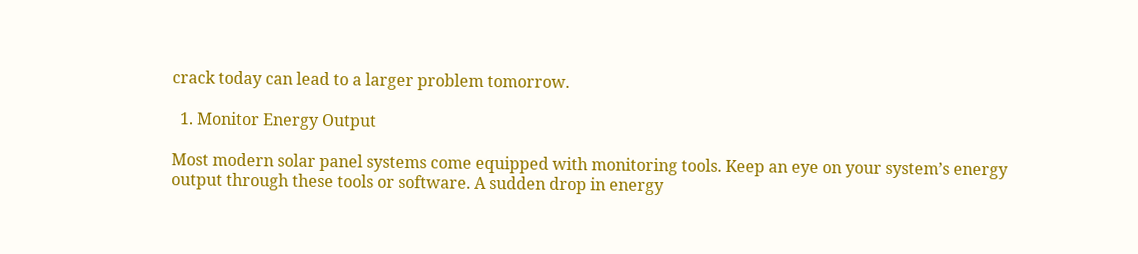crack today can lead to a larger problem tomorrow.

  1. Monitor Energy Output

Most modern solar panel systems come equipped with monitoring tools. Keep an eye on your system’s energy output through these tools or software. A sudden drop in energy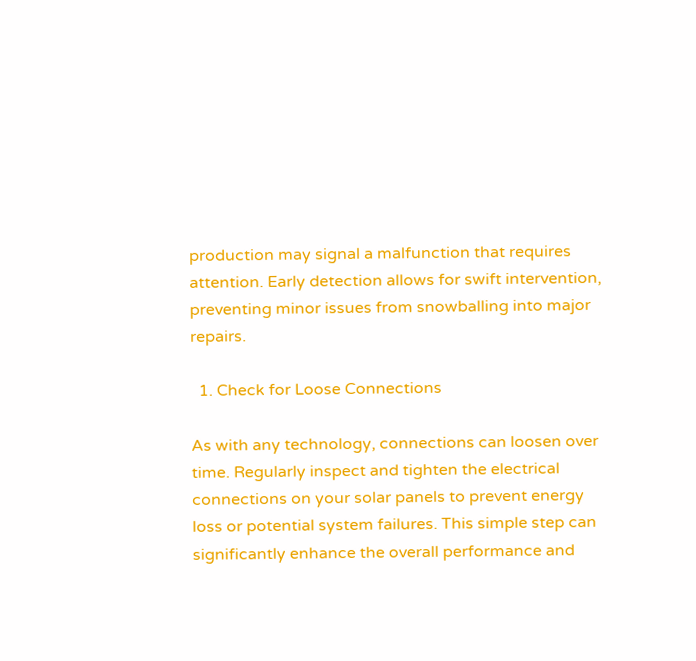production may signal a malfunction that requires attention. Early detection allows for swift intervention, preventing minor issues from snowballing into major repairs.

  1. Check for Loose Connections

As with any technology, connections can loosen over time. Regularly inspect and tighten the electrical connections on your solar panels to prevent energy loss or potential system failures. This simple step can significantly enhance the overall performance and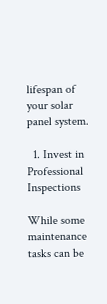lifespan of your solar panel system.

  1. Invest in Professional Inspections

While some maintenance tasks can be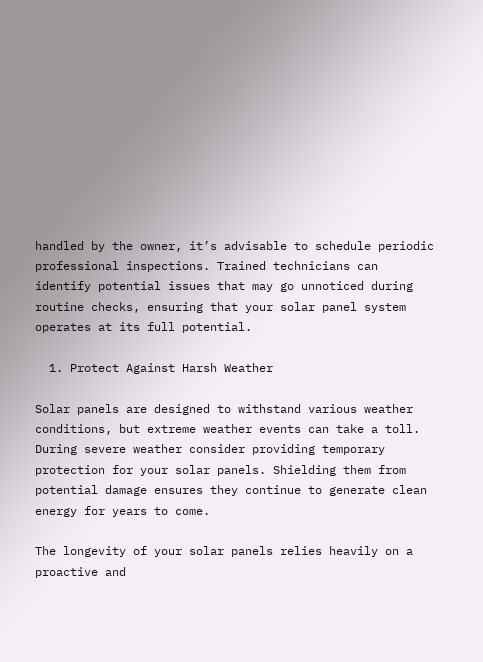handled by the owner, it’s advisable to schedule periodic professional inspections. Trained technicians can identify potential issues that may go unnoticed during routine checks, ensuring that your solar panel system operates at its full potential.

  1. Protect Against Harsh Weather

Solar panels are designed to withstand various weather conditions, but extreme weather events can take a toll. During severe weather consider providing temporary protection for your solar panels. Shielding them from potential damage ensures they continue to generate clean energy for years to come.

The longevity of your solar panels relies heavily on a proactive and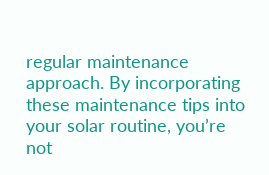regular maintenance approach. By incorporating these maintenance tips into your solar routine, you’re not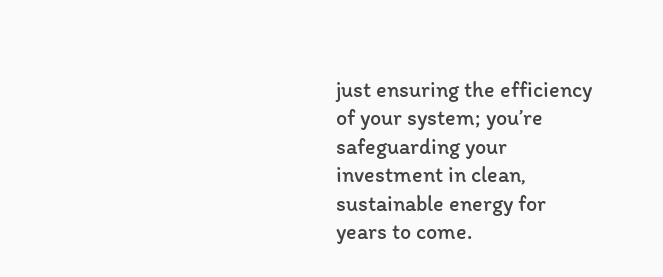just ensuring the efficiency of your system; you’re safeguarding your investment in clean, sustainable energy for years to come.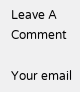Leave A Comment

Your email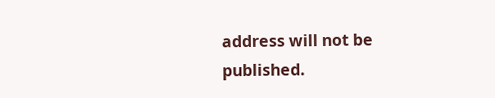address will not be published.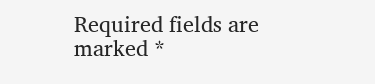Required fields are marked *